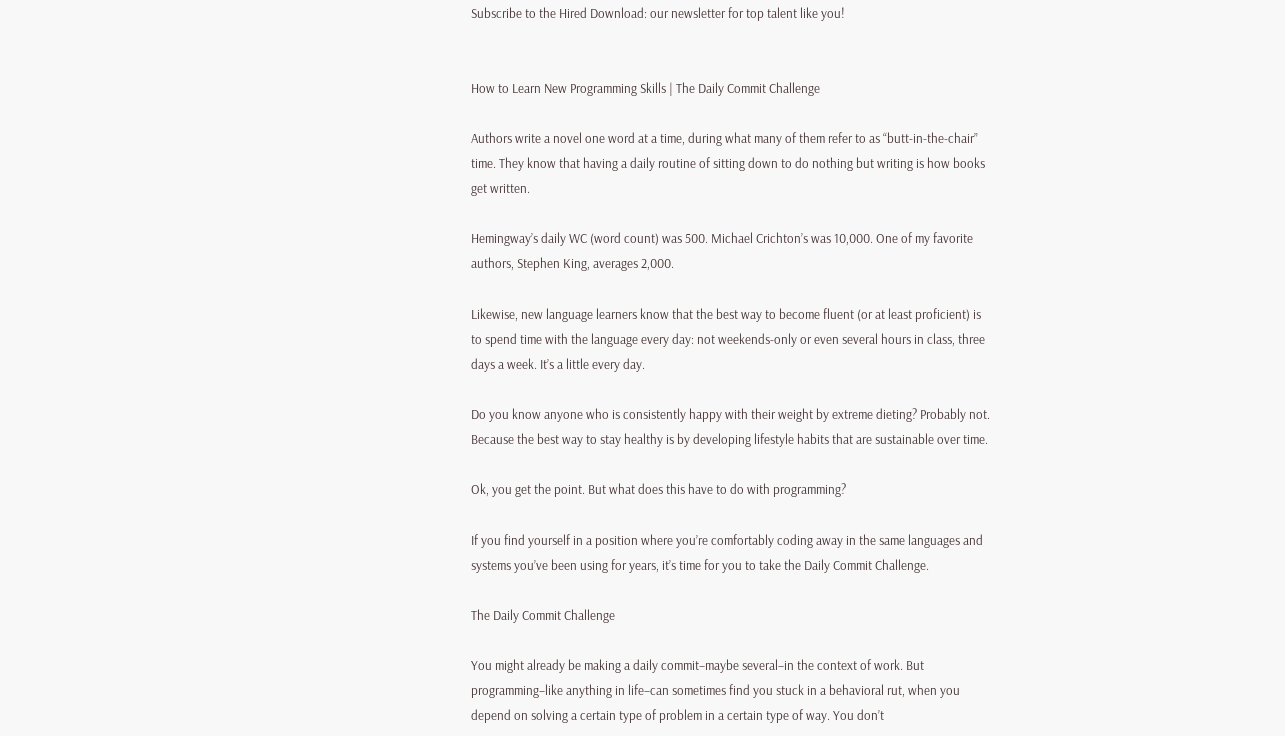Subscribe to the Hired Download: our newsletter for top talent like you!


How to Learn New Programming Skills | The Daily Commit Challenge

Authors write a novel one word at a time, during what many of them refer to as “butt-in-the-chair” time. They know that having a daily routine of sitting down to do nothing but writing is how books get written.

Hemingway’s daily WC (word count) was 500. Michael Crichton’s was 10,000. One of my favorite authors, Stephen King, averages 2,000.

Likewise, new language learners know that the best way to become fluent (or at least proficient) is to spend time with the language every day: not weekends-only or even several hours in class, three days a week. It’s a little every day.

Do you know anyone who is consistently happy with their weight by extreme dieting? Probably not. Because the best way to stay healthy is by developing lifestyle habits that are sustainable over time.

Ok, you get the point. But what does this have to do with programming?

If you find yourself in a position where you’re comfortably coding away in the same languages and systems you’ve been using for years, it’s time for you to take the Daily Commit Challenge.

The Daily Commit Challenge

You might already be making a daily commit–maybe several–in the context of work. But programming–like anything in life–can sometimes find you stuck in a behavioral rut, when you depend on solving a certain type of problem in a certain type of way. You don’t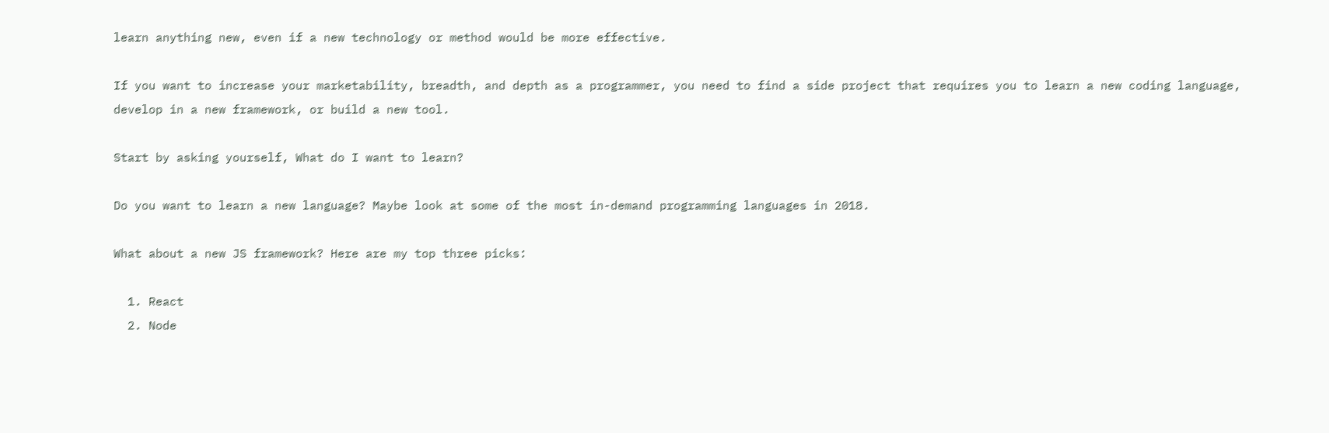learn anything new, even if a new technology or method would be more effective.

If you want to increase your marketability, breadth, and depth as a programmer, you need to find a side project that requires you to learn a new coding language, develop in a new framework, or build a new tool.

Start by asking yourself, What do I want to learn?

Do you want to learn a new language? Maybe look at some of the most in-demand programming languages in 2018.

What about a new JS framework? Here are my top three picks:

  1. React
  2. Node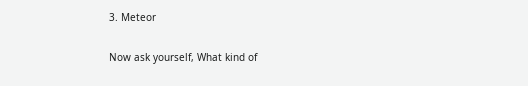3. Meteor

Now ask yourself, What kind of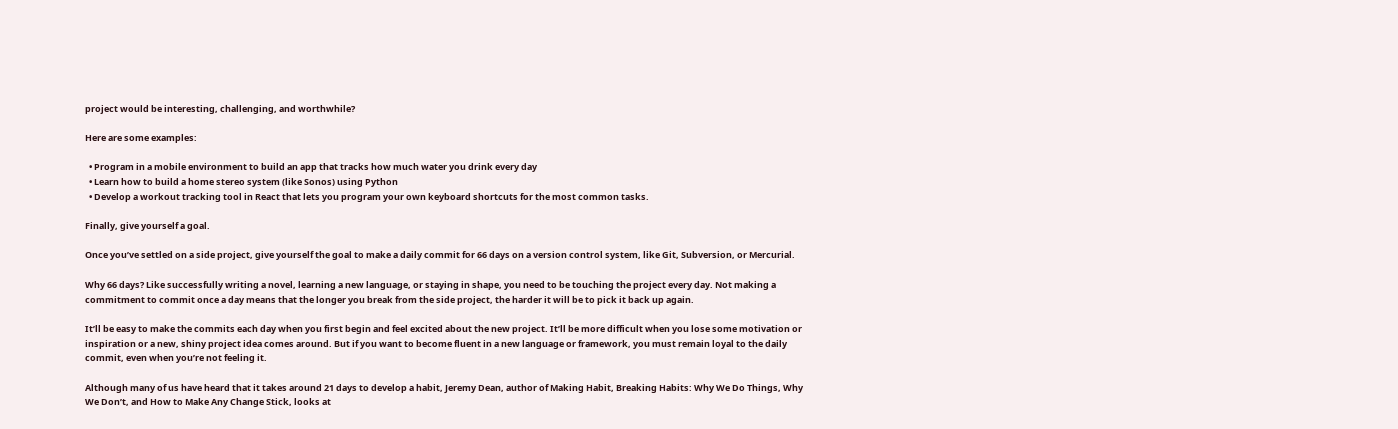project would be interesting, challenging, and worthwhile?

Here are some examples:

  • Program in a mobile environment to build an app that tracks how much water you drink every day
  • Learn how to build a home stereo system (like Sonos) using Python
  • Develop a workout tracking tool in React that lets you program your own keyboard shortcuts for the most common tasks.

Finally, give yourself a goal.

Once you’ve settled on a side project, give yourself the goal to make a daily commit for 66 days on a version control system, like Git, Subversion, or Mercurial.

Why 66 days? Like successfully writing a novel, learning a new language, or staying in shape, you need to be touching the project every day. Not making a commitment to commit once a day means that the longer you break from the side project, the harder it will be to pick it back up again.

It’ll be easy to make the commits each day when you first begin and feel excited about the new project. It’ll be more difficult when you lose some motivation or inspiration or a new, shiny project idea comes around. But if you want to become fluent in a new language or framework, you must remain loyal to the daily commit, even when you’re not feeling it.

Although many of us have heard that it takes around 21 days to develop a habit, Jeremy Dean, author of Making Habit, Breaking Habits: Why We Do Things, Why We Don’t, and How to Make Any Change Stick, looks at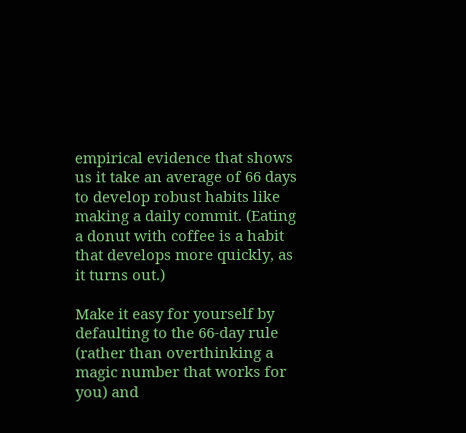empirical evidence that shows us it take an average of 66 days to develop robust habits like making a daily commit. (Eating a donut with coffee is a habit that develops more quickly, as it turns out.)

Make it easy for yourself by defaulting to the 66-day rule (rather than overthinking a magic number that works for you) and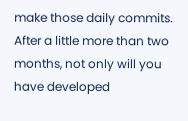make those daily commits. After a little more than two months, not only will you have developed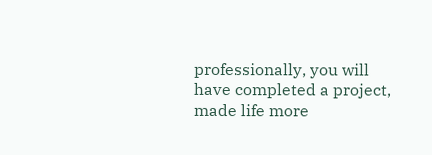professionally, you will have completed a project, made life more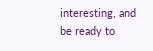interesting, and be ready to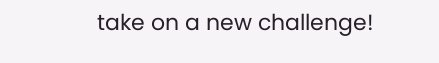take on a new challenge!